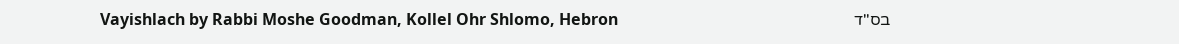Vayishlach by Rabbi Moshe Goodman, Kollel Ohr Shlomo, Hebron                                                           בס"ד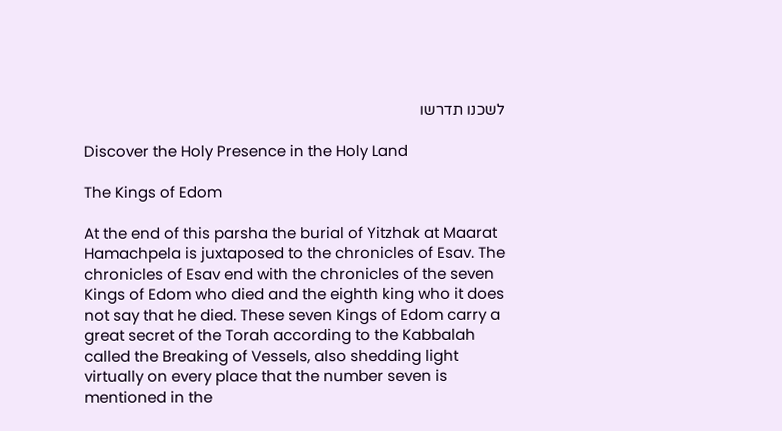לשכנו תדרשו

Discover the Holy Presence in the Holy Land

The Kings of Edom

At the end of this parsha the burial of Yitzhak at Maarat Hamachpela is juxtaposed to the chronicles of Esav. The chronicles of Esav end with the chronicles of the seven Kings of Edom who died and the eighth king who it does not say that he died. These seven Kings of Edom carry a great secret of the Torah according to the Kabbalah called the Breaking of Vessels, also shedding light virtually on every place that the number seven is mentioned in the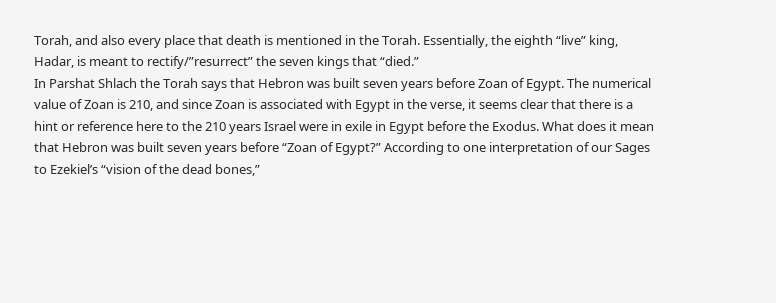Torah, and also every place that death is mentioned in the Torah. Essentially, the eighth “live” king, Hadar, is meant to rectify/”resurrect” the seven kings that “died.”
In Parshat Shlach the Torah says that Hebron was built seven years before Zoan of Egypt. The numerical value of Zoan is 210, and since Zoan is associated with Egypt in the verse, it seems clear that there is a hint or reference here to the 210 years Israel were in exile in Egypt before the Exodus. What does it mean that Hebron was built seven years before “Zoan of Egypt?” According to one interpretation of our Sages to Ezekiel’s “vision of the dead bones,”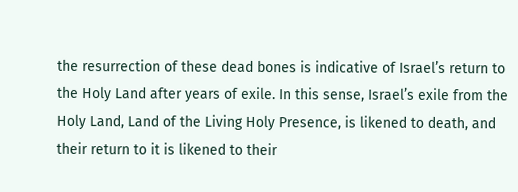the resurrection of these dead bones is indicative of Israel’s return to the Holy Land after years of exile. In this sense, Israel’s exile from the Holy Land, Land of the Living Holy Presence, is likened to death, and their return to it is likened to their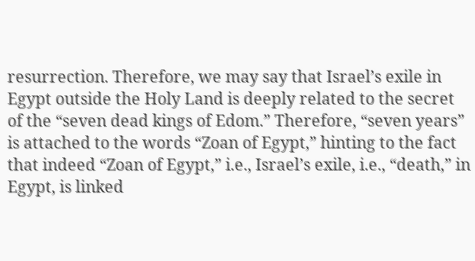resurrection. Therefore, we may say that Israel’s exile in Egypt outside the Holy Land is deeply related to the secret of the “seven dead kings of Edom.” Therefore, “seven years” is attached to the words “Zoan of Egypt,” hinting to the fact that indeed “Zoan of Egypt,” i.e., Israel’s exile, i.e., “death,” in Egypt, is linked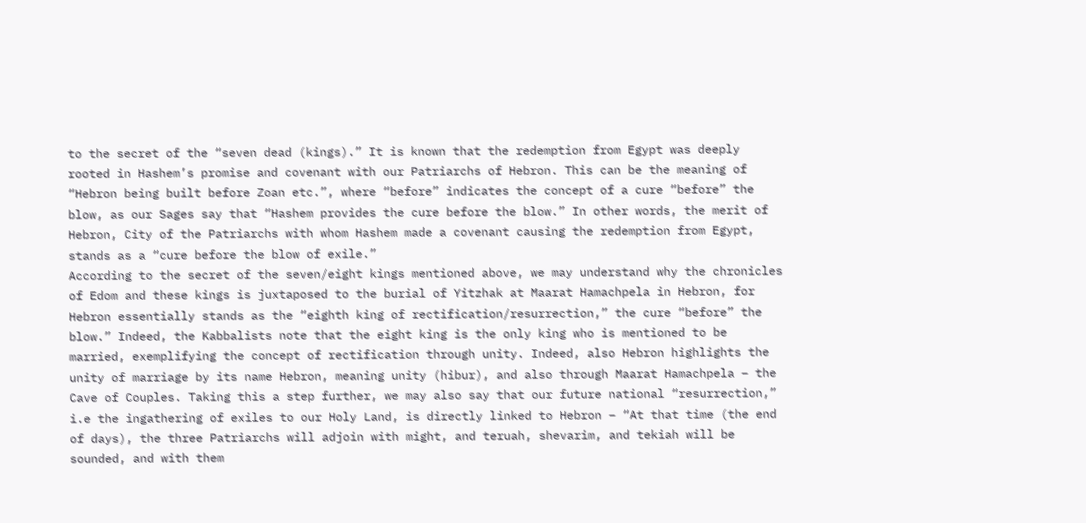to the secret of the “seven dead (kings).” It is known that the redemption from Egypt was deeply rooted in Hashem’s promise and covenant with our Patriarchs of Hebron. This can be the meaning of “Hebron being built before Zoan etc.”, where “before” indicates the concept of a cure “before” the blow, as our Sages say that “Hashem provides the cure before the blow.” In other words, the merit of Hebron, City of the Patriarchs with whom Hashem made a covenant causing the redemption from Egypt, stands as a “cure before the blow of exile.”
According to the secret of the seven/eight kings mentioned above, we may understand why the chronicles of Edom and these kings is juxtaposed to the burial of Yitzhak at Maarat Hamachpela in Hebron, for Hebron essentially stands as the “eighth king of rectification/resurrection,” the cure “before” the blow.” Indeed, the Kabbalists note that the eight king is the only king who is mentioned to be married, exemplifying the concept of rectification through unity. Indeed, also Hebron highlights the unity of marriage by its name Hebron, meaning unity (hibur), and also through Maarat Hamachpela – the Cave of Couples. Taking this a step further, we may also say that our future national “resurrection,” i.e the ingathering of exiles to our Holy Land, is directly linked to Hebron – “At that time (the end of days), the three Patriarchs will adjoin with might, and teruah, shevarim, and tekiah will be sounded, and with them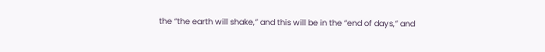the “the earth will shake,” and this will be in the “end of days,” and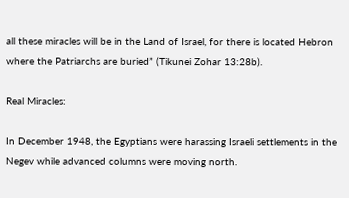all these miracles will be in the Land of Israel, for there is located Hebron where the Patriarchs are buried” (Tikunei Zohar 13:28b).

Real Miracles:

In December 1948, the Egyptians were harassing Israeli settlements in the Negev while advanced columns were moving north.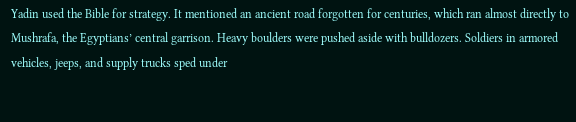Yadin used the Bible for strategy. It mentioned an ancient road forgotten for centuries, which ran almost directly to Mushrafa, the Egyptians’ central garrison. Heavy boulders were pushed aside with bulldozers. Soldiers in armored vehicles, jeeps, and supply trucks sped under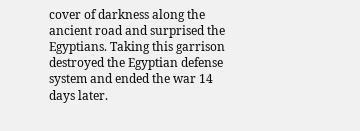cover of darkness along the ancient road and surprised the Egyptians. Taking this garrison destroyed the Egyptian defense system and ended the war 14 days later.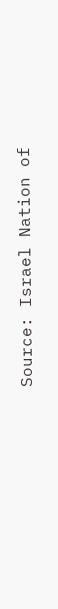Source: Israel Nation of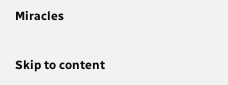Miracles

Skip to content